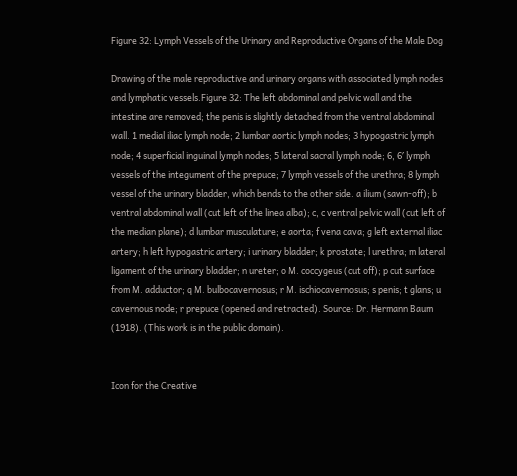Figure 32: Lymph Vessels of the Urinary and Reproductive Organs of the Male Dog

Drawing of the male reproductive and urinary organs with associated lymph nodes and lymphatic vessels.Figure 32: The left abdominal and pelvic wall and the intestine are removed; the penis is slightly detached from the ventral abdominal wall. 1 medial iliac lymph node; 2 lumbar aortic lymph nodes; 3 hypogastric lymph node; 4 superficial inguinal lymph nodes; 5 lateral sacral lymph node; 6, 6′ lymph vessels of the integument of the prepuce; 7 lymph vessels of the urethra; 8 lymph vessel of the urinary bladder, which bends to the other side. a ilium (sawn-off); b ventral abdominal wall (cut left of the linea alba); c, c ventral pelvic wall (cut left of the median plane); d lumbar musculature; e aorta; f vena cava; g left external iliac artery; h left hypogastric artery; i urinary bladder; k prostate; l urethra; m lateral ligament of the urinary bladder; n ureter; o M. coccygeus (cut off); p cut surface from M. adductor; q M. bulbocavernosus; r M. ischiocavernosus; s penis; t glans; u cavernous node; r prepuce (opened and retracted). Source: Dr. Hermann Baum (1918). (This work is in the public domain).


Icon for the Creative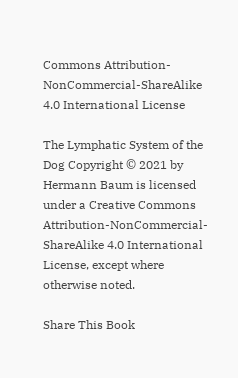Commons Attribution-NonCommercial-ShareAlike 4.0 International License

The Lymphatic System of the Dog Copyright © 2021 by Hermann Baum is licensed under a Creative Commons Attribution-NonCommercial-ShareAlike 4.0 International License, except where otherwise noted.

Share This Book